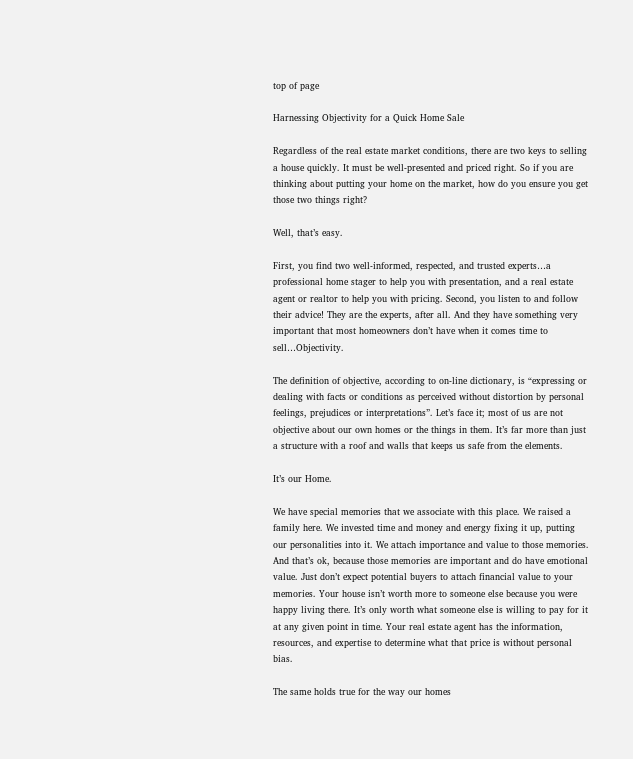top of page

Harnessing Objectivity for a Quick Home Sale

Regardless of the real estate market conditions, there are two keys to selling a house quickly. It must be well-presented and priced right. So if you are thinking about putting your home on the market, how do you ensure you get those two things right?

Well, that’s easy.

First, you find two well-informed, respected, and trusted experts…a professional home stager to help you with presentation, and a real estate agent or realtor to help you with pricing. Second, you listen to and follow their advice! They are the experts, after all. And they have something very important that most homeowners don’t have when it comes time to sell…Objectivity.

The definition of objective, according to on-line dictionary, is “expressing or dealing with facts or conditions as perceived without distortion by personal feelings, prejudices or interpretations”. Let’s face it; most of us are not objective about our own homes or the things in them. It’s far more than just a structure with a roof and walls that keeps us safe from the elements.

It’s our Home.

We have special memories that we associate with this place. We raised a family here. We invested time and money and energy fixing it up, putting our personalities into it. We attach importance and value to those memories. And that’s ok, because those memories are important and do have emotional value. Just don’t expect potential buyers to attach financial value to your memories. Your house isn’t worth more to someone else because you were happy living there. It’s only worth what someone else is willing to pay for it at any given point in time. Your real estate agent has the information, resources, and expertise to determine what that price is without personal bias.

The same holds true for the way our homes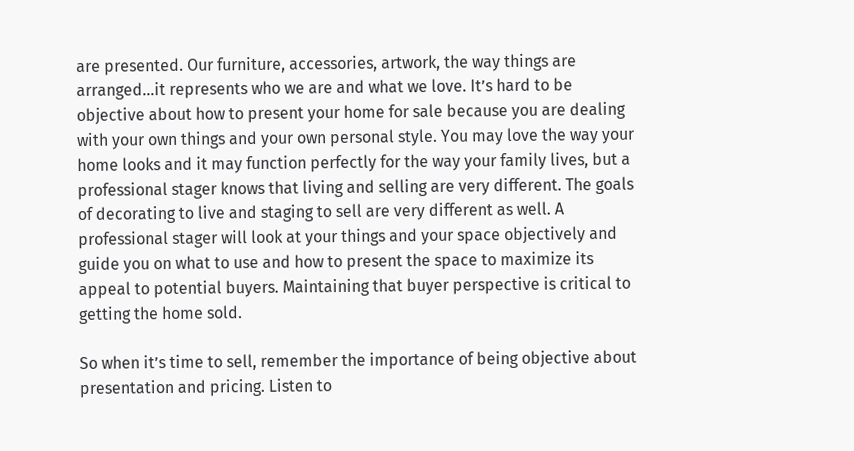are presented. Our furniture, accessories, artwork, the way things are arranged…it represents who we are and what we love. It’s hard to be objective about how to present your home for sale because you are dealing with your own things and your own personal style. You may love the way your home looks and it may function perfectly for the way your family lives, but a professional stager knows that living and selling are very different. The goals of decorating to live and staging to sell are very different as well. A professional stager will look at your things and your space objectively and guide you on what to use and how to present the space to maximize its appeal to potential buyers. Maintaining that buyer perspective is critical to getting the home sold.

So when it’s time to sell, remember the importance of being objective about presentation and pricing. Listen to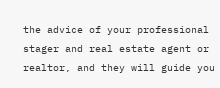the advice of your professional stager and real estate agent or realtor, and they will guide you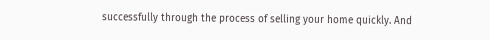successfully through the process of selling your home quickly. And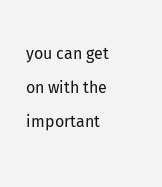you can get on with the important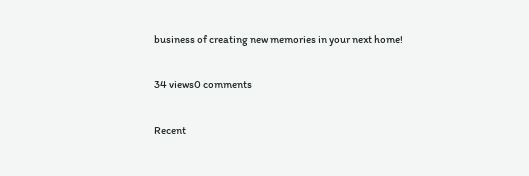business of creating new memories in your next home!

34 views0 comments

Recent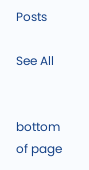Posts

See All


bottom of page